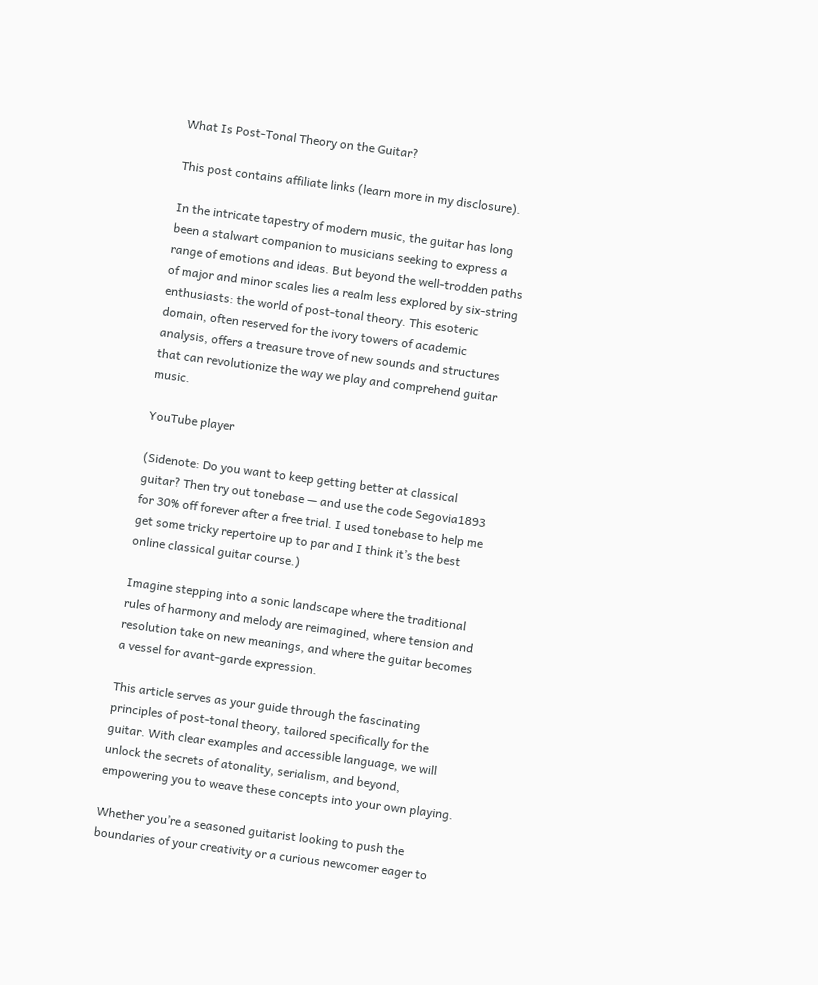What Is Post-Tonal Theory on the Guitar?

This post contains affiliate links (learn more in my disclosure).

In the intricate tapestry of modern music, the guitar has long been a stalwart companion to musicians seeking to express a range of emotions and ideas. But beyond the well-trodden paths of major and minor scales lies a realm less explored by six-string enthusiasts: the world of post-tonal theory. This esoteric domain, often reserved for the ivory towers of academic analysis, offers a treasure trove of new sounds and structures that can revolutionize the way we play and comprehend guitar music.

YouTube player

(Sidenote: Do you want to keep getting better at classical guitar? Then try out tonebase — and use the code Segovia1893 for 30% off forever after a free trial. I used tonebase to help me get some tricky repertoire up to par and I think it’s the best online classical guitar course.)

Imagine stepping into a sonic landscape where the traditional rules of harmony and melody are reimagined, where tension and resolution take on new meanings, and where the guitar becomes a vessel for avant-garde expression.

This article serves as your guide through the fascinating principles of post-tonal theory, tailored specifically for the guitar. With clear examples and accessible language, we will unlock the secrets of atonality, serialism, and beyond, empowering you to weave these concepts into your own playing.

Whether you’re a seasoned guitarist looking to push the boundaries of your creativity or a curious newcomer eager to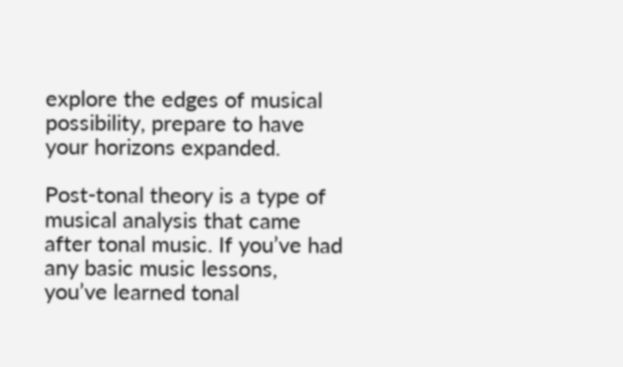explore the edges of musical possibility, prepare to have your horizons expanded.

Post-tonal theory is a type of musical analysis that came after tonal music. If you’ve had any basic music lessons, you’ve learned tonal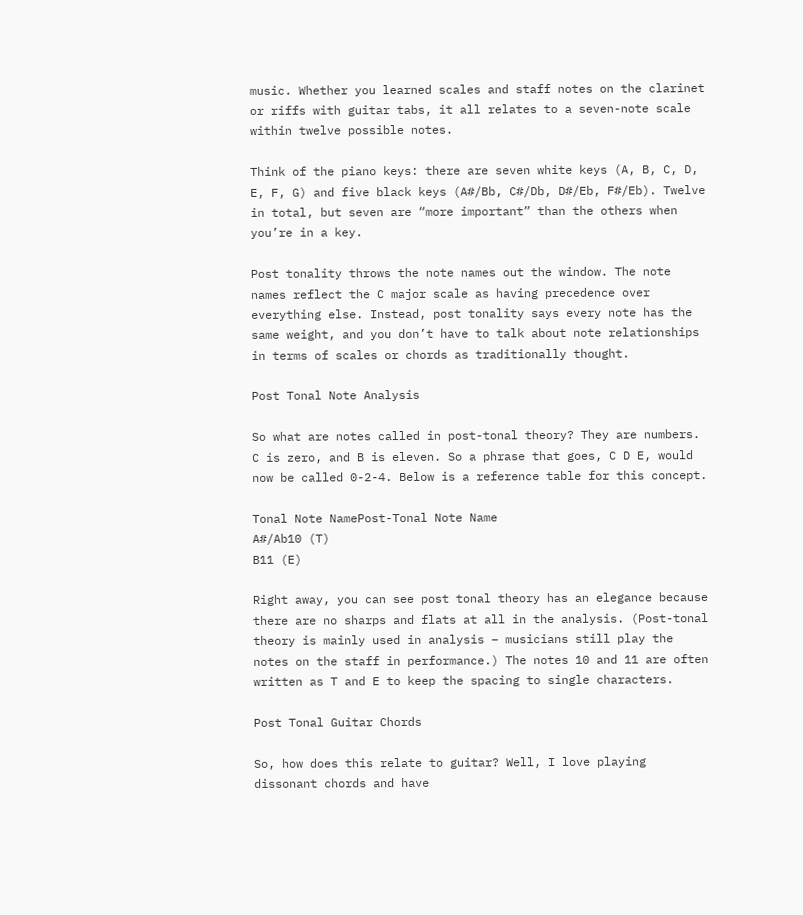music. Whether you learned scales and staff notes on the clarinet or riffs with guitar tabs, it all relates to a seven-note scale within twelve possible notes.

Think of the piano keys: there are seven white keys (A, B, C, D, E, F, G) and five black keys (A#/Bb, C#/Db, D#/Eb, F#/Eb). Twelve in total, but seven are “more important” than the others when you’re in a key.

Post tonality throws the note names out the window. The note names reflect the C major scale as having precedence over everything else. Instead, post tonality says every note has the same weight, and you don’t have to talk about note relationships in terms of scales or chords as traditionally thought.

Post Tonal Note Analysis

So what are notes called in post-tonal theory? They are numbers. C is zero, and B is eleven. So a phrase that goes, C D E, would now be called 0-2-4. Below is a reference table for this concept.

Tonal Note NamePost-Tonal Note Name
A#/Ab10 (T)
B11 (E)

Right away, you can see post tonal theory has an elegance because there are no sharps and flats at all in the analysis. (Post-tonal theory is mainly used in analysis – musicians still play the notes on the staff in performance.) The notes 10 and 11 are often written as T and E to keep the spacing to single characters.

Post Tonal Guitar Chords

So, how does this relate to guitar? Well, I love playing dissonant chords and have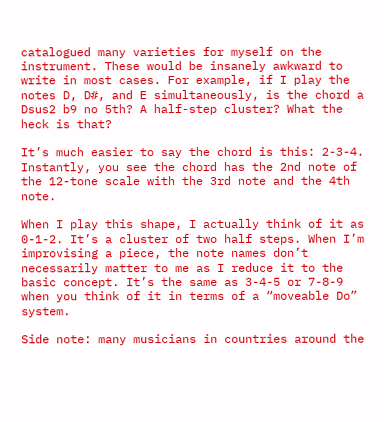catalogued many varieties for myself on the instrument. These would be insanely awkward to write in most cases. For example, if I play the notes D, D#, and E simultaneously, is the chord a Dsus2 b9 no 5th? A half-step cluster? What the heck is that?

It’s much easier to say the chord is this: 2-3-4. Instantly, you see the chord has the 2nd note of the 12-tone scale with the 3rd note and the 4th note.

When I play this shape, I actually think of it as 0-1-2. It’s a cluster of two half steps. When I’m improvising a piece, the note names don’t necessarily matter to me as I reduce it to the basic concept. It’s the same as 3-4-5 or 7-8-9 when you think of it in terms of a “moveable Do” system.

Side note: many musicians in countries around the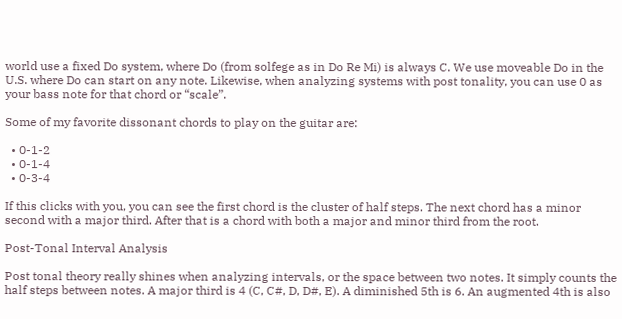world use a fixed Do system, where Do (from solfege as in Do Re Mi) is always C. We use moveable Do in the U.S. where Do can start on any note. Likewise, when analyzing systems with post tonality, you can use 0 as your bass note for that chord or “scale”.

Some of my favorite dissonant chords to play on the guitar are:

  • 0-1-2
  • 0-1-4
  • 0-3-4

If this clicks with you, you can see the first chord is the cluster of half steps. The next chord has a minor second with a major third. After that is a chord with both a major and minor third from the root.

Post-Tonal Interval Analysis

Post tonal theory really shines when analyzing intervals, or the space between two notes. It simply counts the half steps between notes. A major third is 4 (C, C#, D, D#, E). A diminished 5th is 6. An augmented 4th is also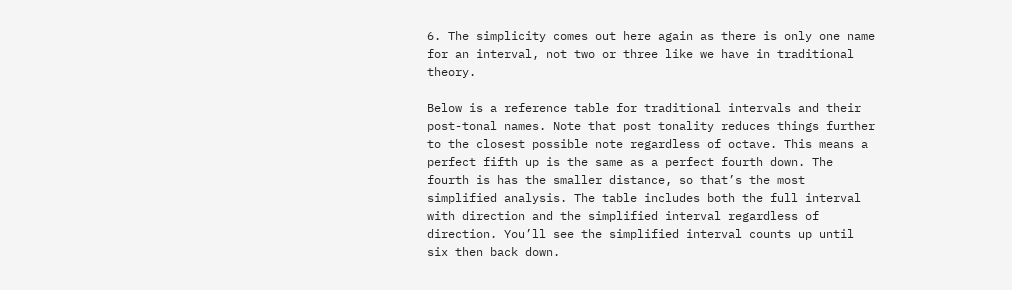6. The simplicity comes out here again as there is only one name for an interval, not two or three like we have in traditional theory.

Below is a reference table for traditional intervals and their post-tonal names. Note that post tonality reduces things further to the closest possible note regardless of octave. This means a perfect fifth up is the same as a perfect fourth down. The fourth is has the smaller distance, so that’s the most simplified analysis. The table includes both the full interval with direction and the simplified interval regardless of direction. You’ll see the simplified interval counts up until six then back down.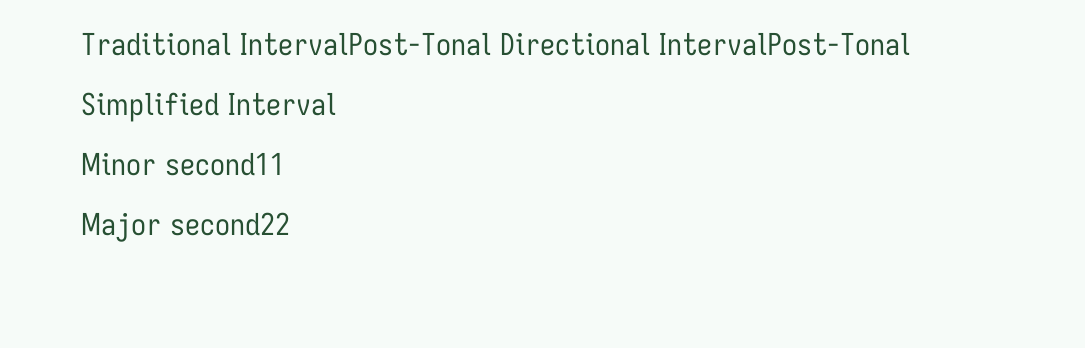Traditional IntervalPost-Tonal Directional IntervalPost-Tonal Simplified Interval
Minor second11
Major second22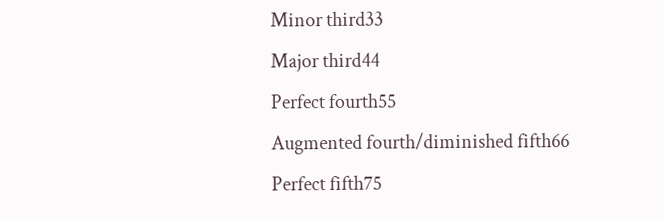Minor third33
Major third44
Perfect fourth55
Augmented fourth/diminished fifth66
Perfect fifth75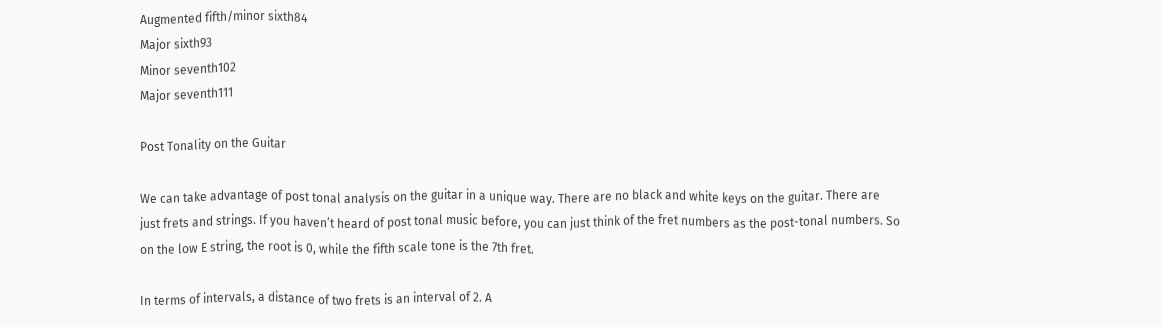Augmented fifth/minor sixth84
Major sixth93
Minor seventh102
Major seventh111

Post Tonality on the Guitar

We can take advantage of post tonal analysis on the guitar in a unique way. There are no black and white keys on the guitar. There are just frets and strings. If you haven’t heard of post tonal music before, you can just think of the fret numbers as the post-tonal numbers. So on the low E string, the root is 0, while the fifth scale tone is the 7th fret.

In terms of intervals, a distance of two frets is an interval of 2. A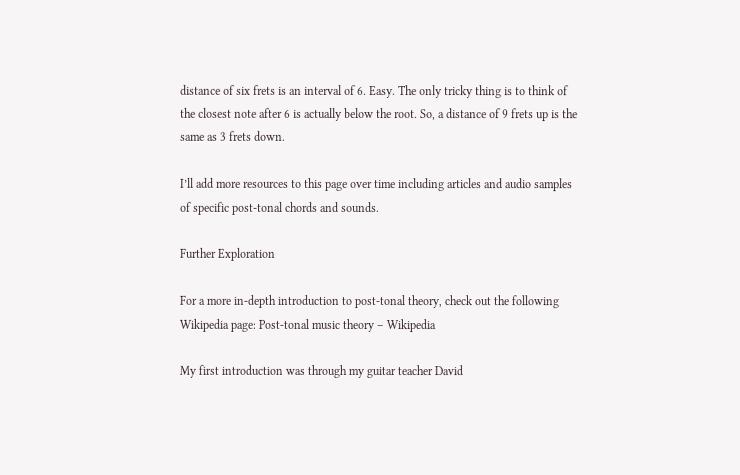distance of six frets is an interval of 6. Easy. The only tricky thing is to think of the closest note after 6 is actually below the root. So, a distance of 9 frets up is the same as 3 frets down.

I’ll add more resources to this page over time including articles and audio samples of specific post-tonal chords and sounds.

Further Exploration

For a more in-depth introduction to post-tonal theory, check out the following Wikipedia page: Post-tonal music theory – Wikipedia

My first introduction was through my guitar teacher David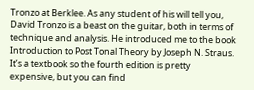Tronzo at Berklee. As any student of his will tell you, David Tronzo is a beast on the guitar, both in terms of technique and analysis. He introduced me to the book Introduction to Post Tonal Theory by Joseph N. Straus. It’s a textbook so the fourth edition is pretty expensive, but you can find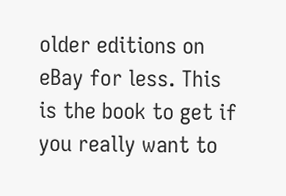older editions on eBay for less. This is the book to get if you really want to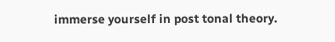immerse yourself in post tonal theory.